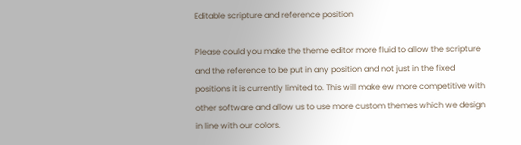Editable scripture and reference position

Please could you make the theme editor more fluid to allow the scripture and the reference to be put in any position and not just in the fixed positions it is currently limited to. This will make ew more competitive with other software and allow us to use more custom themes which we design in line with our colors.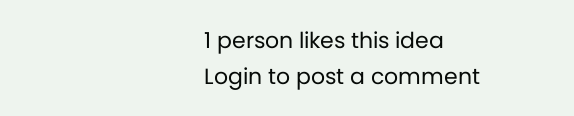1 person likes this idea
Login to post a comment